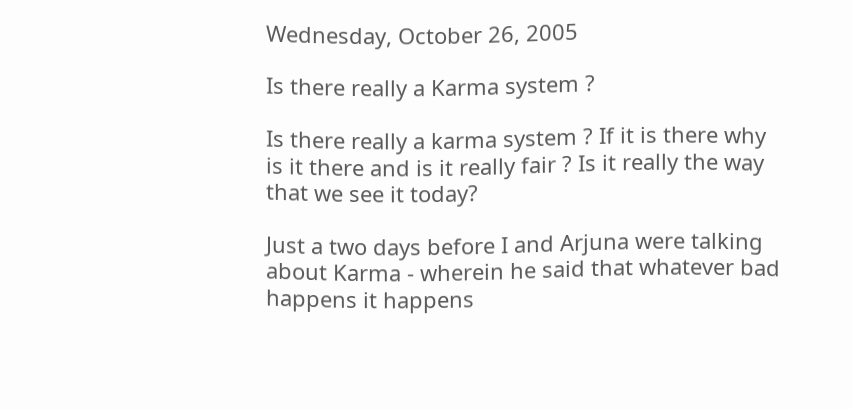Wednesday, October 26, 2005

Is there really a Karma system ?

Is there really a karma system ? If it is there why is it there and is it really fair ? Is it really the way that we see it today?

Just a two days before I and Arjuna were talking about Karma - wherein he said that whatever bad happens it happens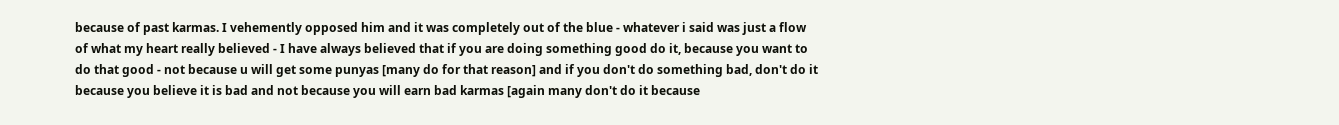because of past karmas. I vehemently opposed him and it was completely out of the blue - whatever i said was just a flow of what my heart really believed - I have always believed that if you are doing something good do it, because you want to do that good - not because u will get some punyas [many do for that reason] and if you don't do something bad, don't do it because you believe it is bad and not because you will earn bad karmas [again many don't do it because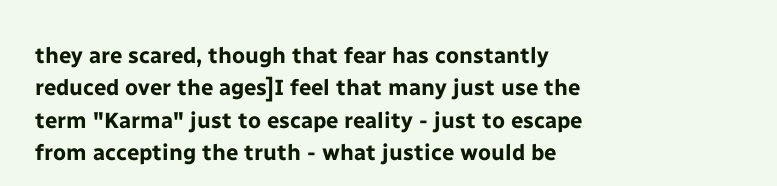they are scared, though that fear has constantly reduced over the ages]I feel that many just use the term "Karma" just to escape reality - just to escape from accepting the truth - what justice would be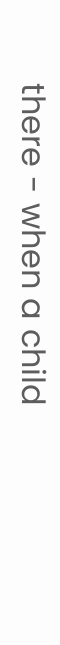there - when a child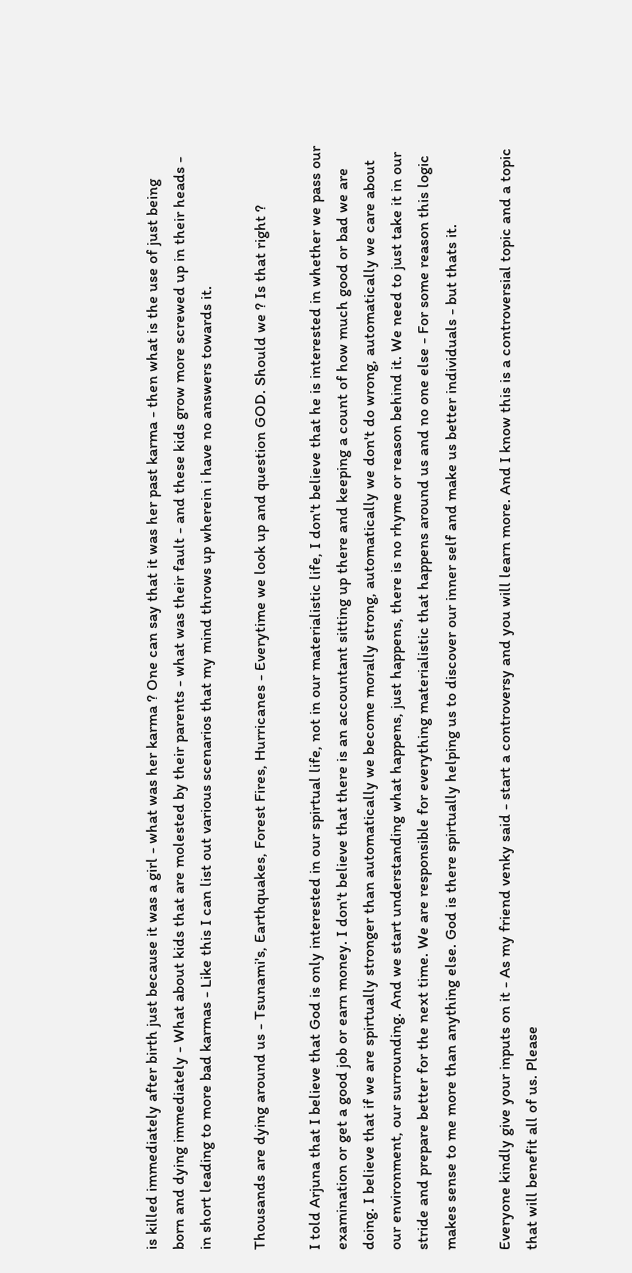is killed immediately after birth just because it was a girl - what was her karma ? One can say that it was her past karma - then what is the use of just being born and dying immediately - What about kids that are molested by their parents - what was their fault - and these kids grow more screwed up in their heads - in short leading to more bad karmas - Like this I can list out various scenarios that my mind throws up wherein i have no answers towards it.

Thousands are dying around us - Tsunami's, Earthquakes, Forest Fires, Hurricanes - Everytime we look up and question GOD. Should we ? Is that right ?

I told Arjuna that I believe that God is only interested in our spirtual life, not in our materialistic life, I don't believe that he is interested in whether we pass our examination or get a good job or earn money. I don't believe that there is an accountant sitting up there and keeping a count of how much good or bad we are doing. I believe that if we are spirtually stronger than automatically we become morally strong, automatically we don't do wrong, automatically we care about our environment, our surrounding. And we start understanding what happens, just happens, there is no rhyme or reason behind it. We need to just take it in our stride and prepare better for the next time. We are responsible for everything materialistic that happens around us and no one else - For some reason this logic makes sense to me more than anything else. God is there spirtually helping us to discover our inner self and make us better individuals - but thats it.

Everyone kindly give your inputs on it - As my friend venky said - start a controversy and you will learn more. And I know this is a controversial topic and a topic that will benefit all of us. Please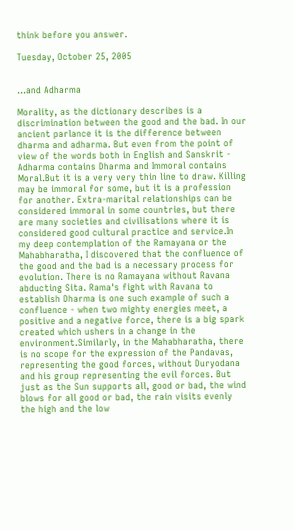think before you answer.

Tuesday, October 25, 2005


...and Adharma

Morality, as the dictionary describes is a discrimination between the good and the bad. In our ancient parlance it is the difference between dharma and adharma. But even from the point of view of the words both in English and Sanskrit - Adharma contains Dharma and Immoral contains Moral.But it is a very very thin line to draw. Killing may be immoral for some, but it is a profession for another. Extra-marital relationships can be considered immoral in some countries, but there are many societies and civilisations where it is considered good cultural practice and service.In my deep contemplation of the Ramayana or the Mahabharatha, I discovered that the confluence of the good and the bad is a necessary process for evolution. There is no Ramayana without Ravana abducting Sita. Rama's fight with Ravana to establish Dharma is one such example of such a confluence - when two mighty energies meet, a positive and a negative force, there is a big spark created which ushers in a change in the environment.Similarly, in the Mahabharatha, there is no scope for the expression of the Pandavas, representing the good forces, without Duryodana and his group representing the evil forces. But just as the Sun supports all, good or bad, the wind blows for all good or bad, the rain visits evenly the high and the low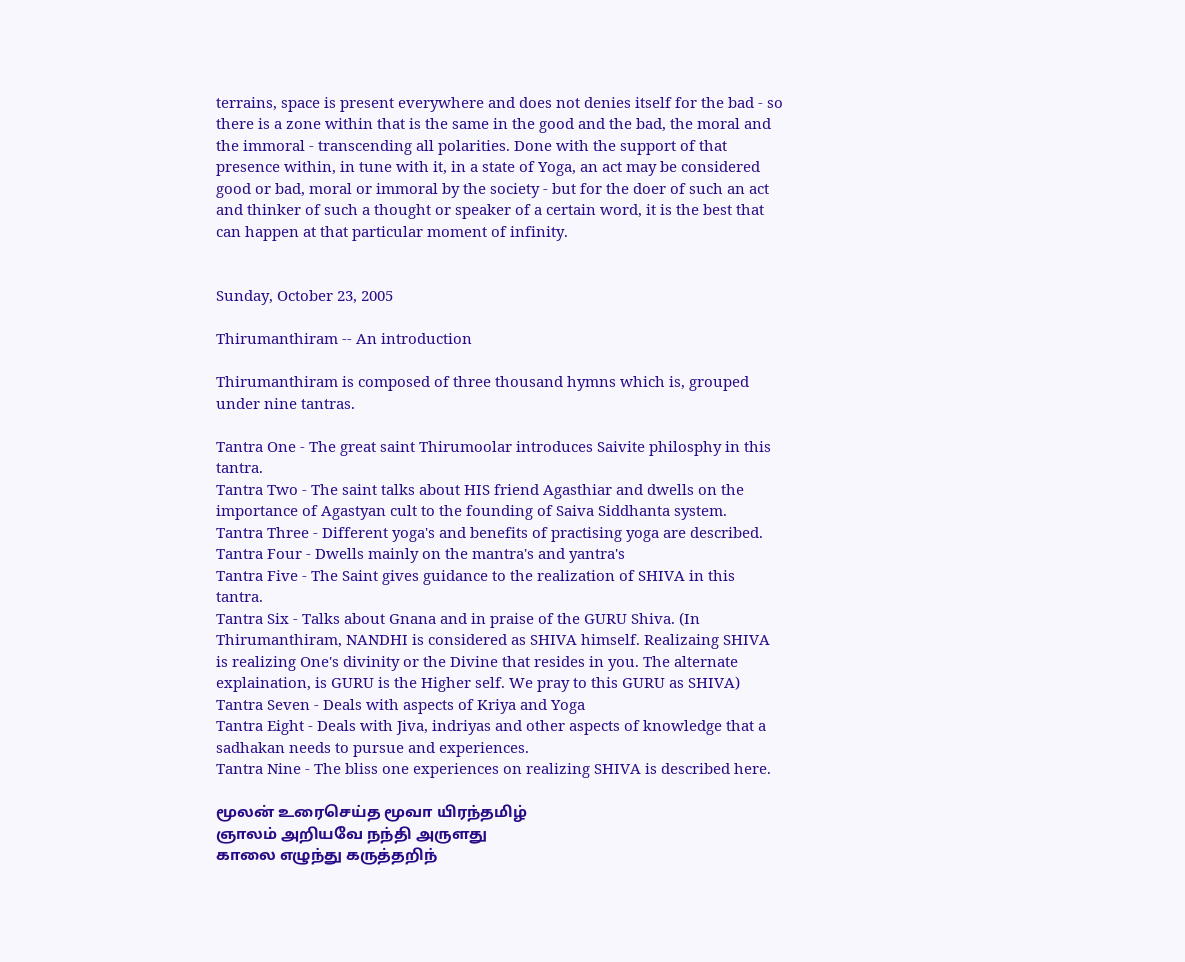terrains, space is present everywhere and does not denies itself for the bad - so there is a zone within that is the same in the good and the bad, the moral and the immoral - transcending all polarities. Done with the support of that presence within, in tune with it, in a state of Yoga, an act may be considered good or bad, moral or immoral by the society - but for the doer of such an act and thinker of such a thought or speaker of a certain word, it is the best that can happen at that particular moment of infinity.


Sunday, October 23, 2005

Thirumanthiram -- An introduction

Thirumanthiram is composed of three thousand hymns which is, grouped under nine tantras.

Tantra One - The great saint Thirumoolar introduces Saivite philosphy in this tantra.
Tantra Two - The saint talks about HIS friend Agasthiar and dwells on the importance of Agastyan cult to the founding of Saiva Siddhanta system.
Tantra Three - Different yoga's and benefits of practising yoga are described.
Tantra Four - Dwells mainly on the mantra's and yantra's
Tantra Five - The Saint gives guidance to the realization of SHIVA in this tantra.
Tantra Six - Talks about Gnana and in praise of the GURU Shiva. (In Thirumanthiram, NANDHI is considered as SHIVA himself. Realizaing SHIVA is realizing One's divinity or the Divine that resides in you. The alternate explaination, is GURU is the Higher self. We pray to this GURU as SHIVA)
Tantra Seven - Deals with aspects of Kriya and Yoga
Tantra Eight - Deals with Jiva, indriyas and other aspects of knowledge that a sadhakan needs to pursue and experiences.
Tantra Nine - The bliss one experiences on realizing SHIVA is described here.

மூலன் உரைசெய்த மூவா யிரந்தமிழ்
ஞாலம் அறியவே நந்தி அருளது
காலை எழுந்து கருத்தறிந்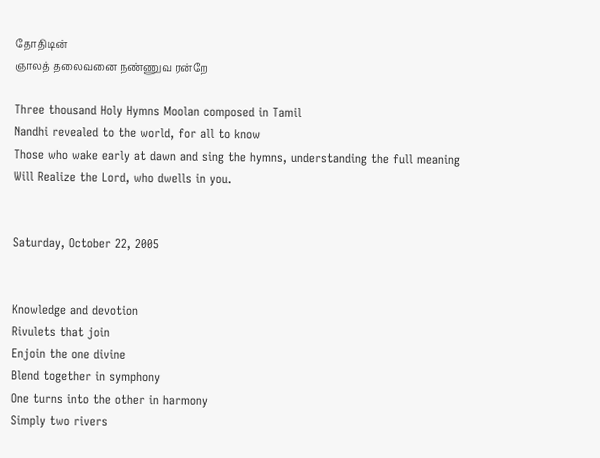தோதிடின்
ஞாலத் தலைவனை நண்ணுவ ரன்றே

Three thousand Holy Hymns Moolan composed in Tamil
Nandhi revealed to the world, for all to know
Those who wake early at dawn and sing the hymns, understanding the full meaning
Will Realize the Lord, who dwells in you.


Saturday, October 22, 2005


Knowledge and devotion
Rivulets that join
Enjoin the one divine
Blend together in symphony
One turns into the other in harmony
Simply two rivers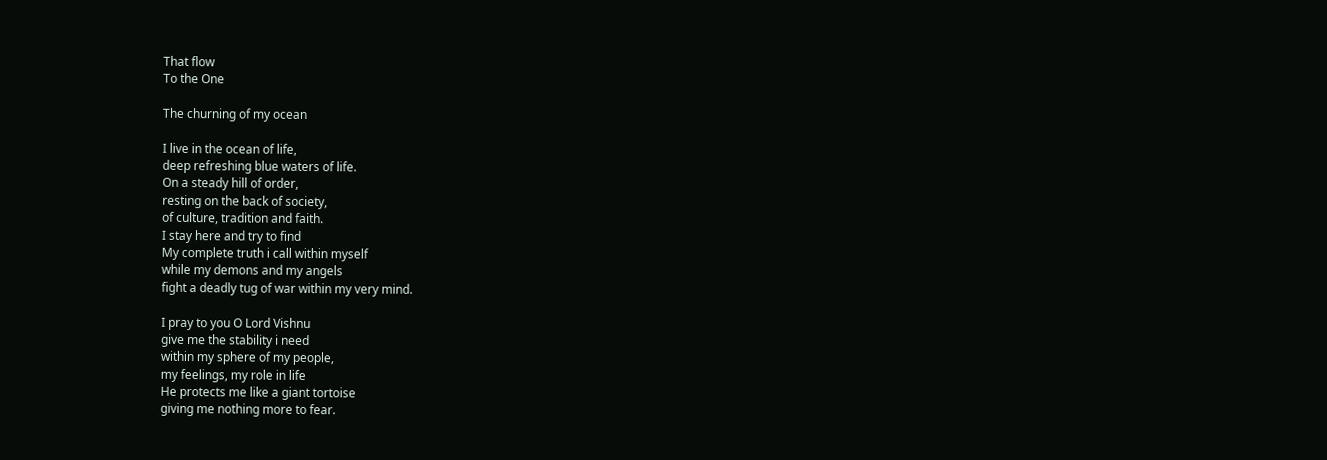That flow
To the One

The churning of my ocean

I live in the ocean of life,
deep refreshing blue waters of life.
On a steady hill of order,
resting on the back of society,
of culture, tradition and faith.
I stay here and try to find
My complete truth i call within myself
while my demons and my angels
fight a deadly tug of war within my very mind.

I pray to you O Lord Vishnu
give me the stability i need
within my sphere of my people,
my feelings, my role in life
He protects me like a giant tortoise
giving me nothing more to fear.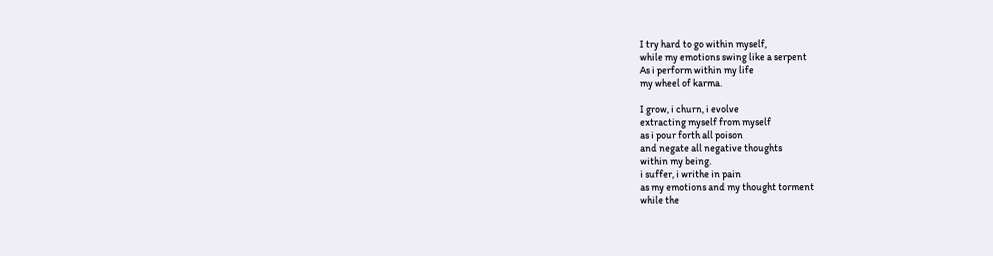I try hard to go within myself,
while my emotions swing like a serpent
As i perform within my life
my wheel of karma.

I grow, i churn, i evolve
extracting myself from myself
as i pour forth all poison
and negate all negative thoughts
within my being.
i suffer, i writhe in pain
as my emotions and my thought torment
while the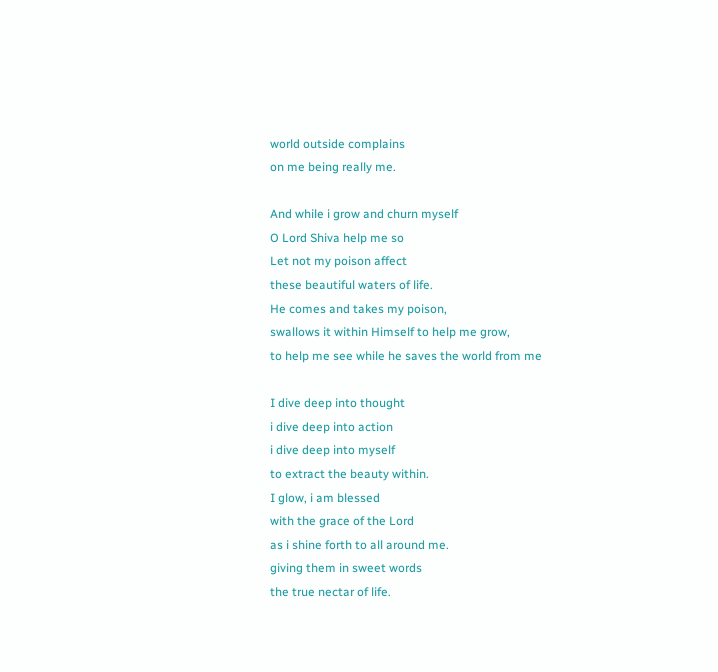world outside complains
on me being really me.

And while i grow and churn myself
O Lord Shiva help me so
Let not my poison affect
these beautiful waters of life.
He comes and takes my poison,
swallows it within Himself to help me grow,
to help me see while he saves the world from me

I dive deep into thought
i dive deep into action
i dive deep into myself
to extract the beauty within.
I glow, i am blessed
with the grace of the Lord
as i shine forth to all around me.
giving them in sweet words
the true nectar of life.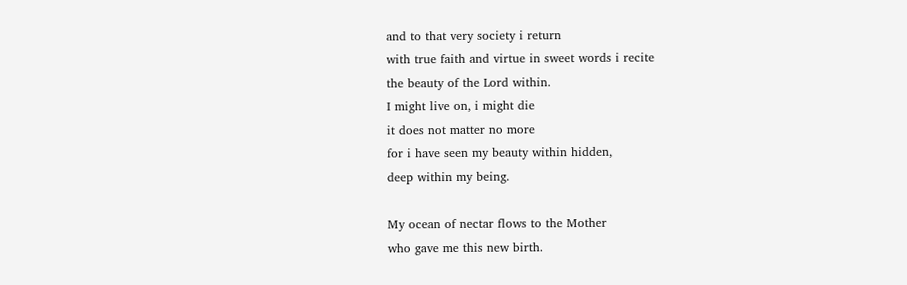and to that very society i return
with true faith and virtue in sweet words i recite
the beauty of the Lord within.
I might live on, i might die
it does not matter no more
for i have seen my beauty within hidden,
deep within my being.

My ocean of nectar flows to the Mother
who gave me this new birth.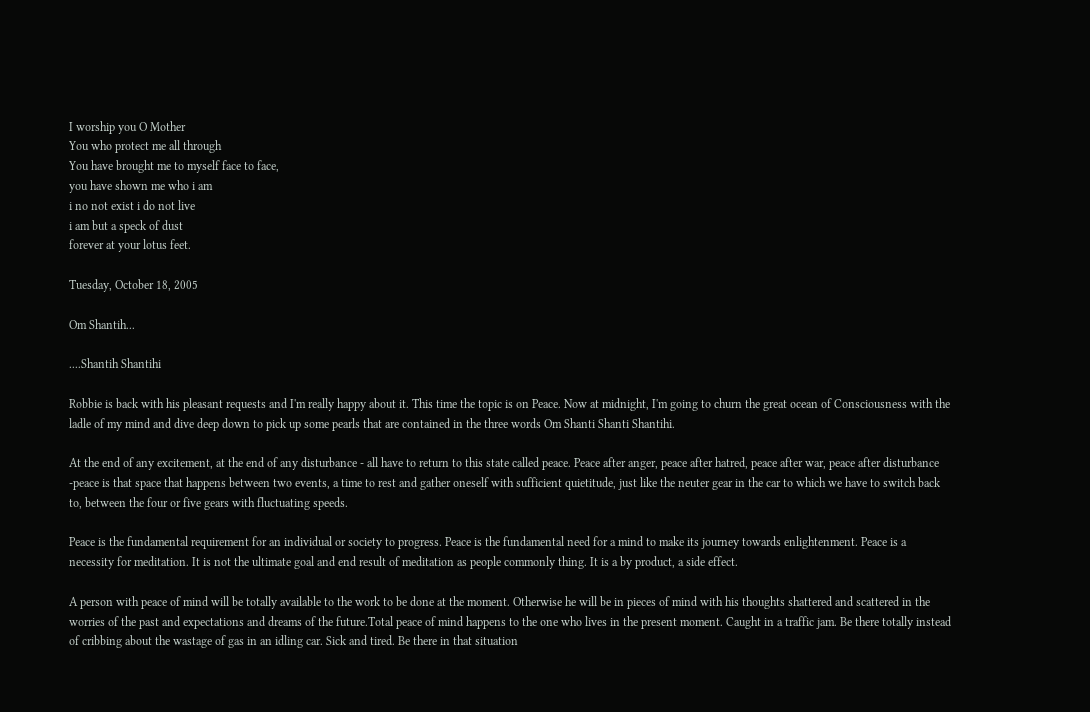I worship you O Mother
You who protect me all through
You have brought me to myself face to face,
you have shown me who i am
i no not exist i do not live
i am but a speck of dust
forever at your lotus feet.

Tuesday, October 18, 2005

Om Shantih...

....Shantih Shantihi

Robbie is back with his pleasant requests and I'm really happy about it. This time the topic is on Peace. Now at midnight, I'm going to churn the great ocean of Consciousness with the ladle of my mind and dive deep down to pick up some pearls that are contained in the three words Om Shanti Shanti Shantihi.

At the end of any excitement, at the end of any disturbance - all have to return to this state called peace. Peace after anger, peace after hatred, peace after war, peace after disturbance -peace is that space that happens between two events, a time to rest and gather oneself with sufficient quietitude, just like the neuter gear in the car to which we have to switch back to, between the four or five gears with fluctuating speeds.

Peace is the fundamental requirement for an individual or society to progress. Peace is the fundamental need for a mind to make its journey towards enlightenment. Peace is a necessity for meditation. It is not the ultimate goal and end result of meditation as people commonly thing. It is a by product, a side effect.

A person with peace of mind will be totally available to the work to be done at the moment. Otherwise he will be in pieces of mind with his thoughts shattered and scattered in the worries of the past and expectations and dreams of the future.Total peace of mind happens to the one who lives in the present moment. Caught in a traffic jam. Be there totally instead of cribbing about the wastage of gas in an idling car. Sick and tired. Be there in that situation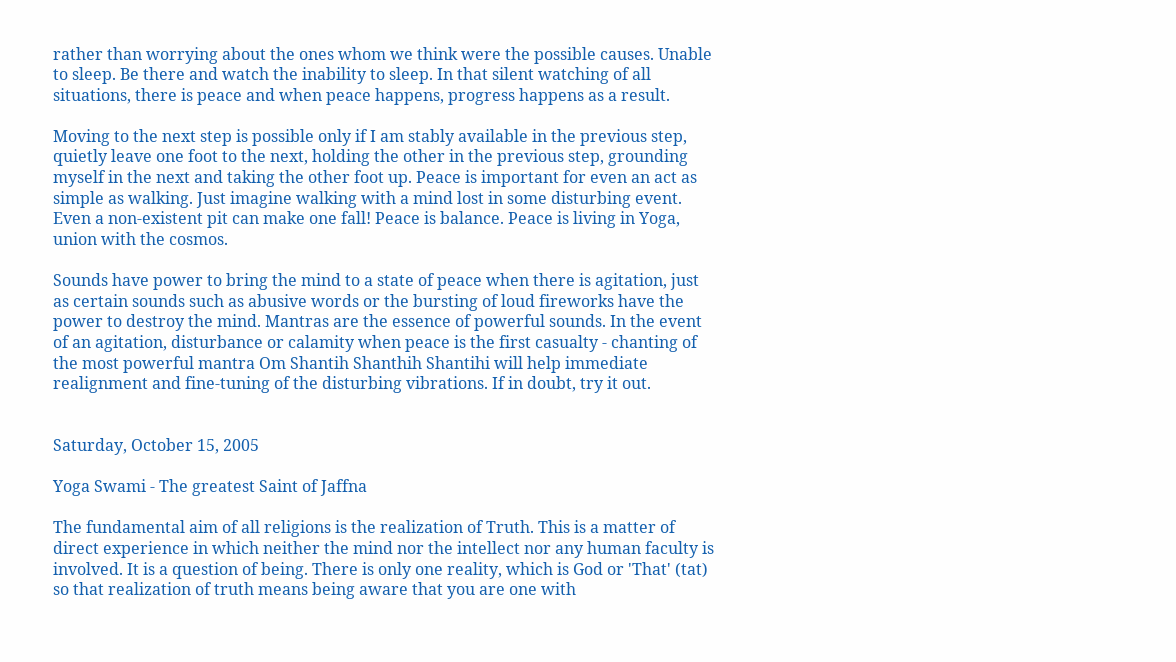rather than worrying about the ones whom we think were the possible causes. Unable to sleep. Be there and watch the inability to sleep. In that silent watching of all situations, there is peace and when peace happens, progress happens as a result.

Moving to the next step is possible only if I am stably available in the previous step, quietly leave one foot to the next, holding the other in the previous step, grounding myself in the next and taking the other foot up. Peace is important for even an act as simple as walking. Just imagine walking with a mind lost in some disturbing event. Even a non-existent pit can make one fall! Peace is balance. Peace is living in Yoga, union with the cosmos.

Sounds have power to bring the mind to a state of peace when there is agitation, just as certain sounds such as abusive words or the bursting of loud fireworks have the power to destroy the mind. Mantras are the essence of powerful sounds. In the event of an agitation, disturbance or calamity when peace is the first casualty - chanting of the most powerful mantra Om Shantih Shanthih Shantihi will help immediate realignment and fine-tuning of the disturbing vibrations. If in doubt, try it out.


Saturday, October 15, 2005

Yoga Swami - The greatest Saint of Jaffna

The fundamental aim of all religions is the realization of Truth. This is a matter of direct experience in which neither the mind nor the intellect nor any human faculty is involved. It is a question of being. There is only one reality, which is God or 'That' (tat) so that realization of truth means being aware that you are one with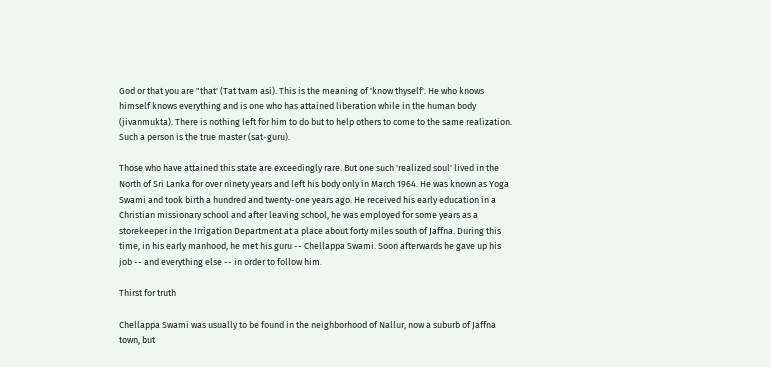God or that you are "that' (Tat tvam asi). This is the meaning of 'know thyself'. He who knows himself knows everything and is one who has attained liberation while in the human body (jivanmukta). There is nothing left for him to do but to help others to come to the same realization. Such a person is the true master (sat-guru).

Those who have attained this state are exceedingly rare. But one such 'realized soul' lived in the North of Sri Lanka for over ninety years and left his body only in March 1964. He was known as Yoga Swami and took birth a hundred and twenty-one years ago. He received his early education in a Christian missionary school and after leaving school, he was employed for some years as a storekeeper in the Irrigation Department at a place about forty miles south of Jaffna. During this time, in his early manhood, he met his guru -- Chellappa Swami. Soon afterwards he gave up his job -- and everything else -- in order to follow him.

Thirst for truth

Chellappa Swami was usually to be found in the neighborhood of Nallur, now a suburb of Jaffna town, but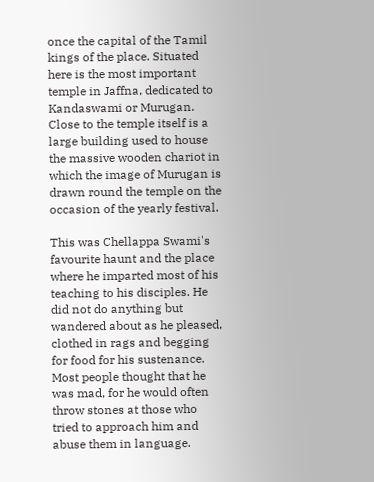once the capital of the Tamil kings of the place. Situated here is the most important temple in Jaffna, dedicated to Kandaswami or Murugan. Close to the temple itself is a large building used to house the massive wooden chariot in which the image of Murugan is drawn round the temple on the occasion of the yearly festival.

This was Chellappa Swami's favourite haunt and the place where he imparted most of his teaching to his disciples. He did not do anything but wandered about as he pleased, clothed in rags and begging for food for his sustenance. Most people thought that he was mad, for he would often throw stones at those who tried to approach him and abuse them in language.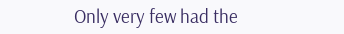Only very few had the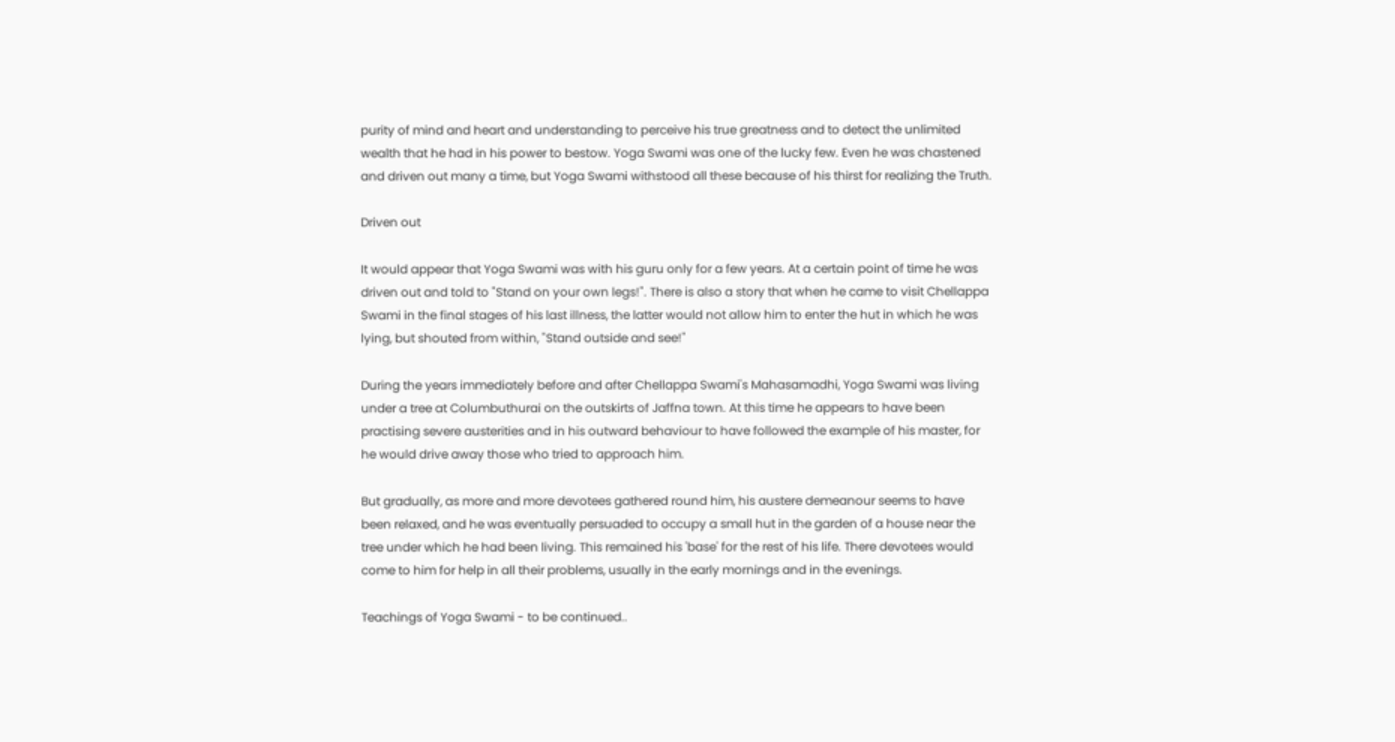purity of mind and heart and understanding to perceive his true greatness and to detect the unlimited wealth that he had in his power to bestow. Yoga Swami was one of the lucky few. Even he was chastened and driven out many a time, but Yoga Swami withstood all these because of his thirst for realizing the Truth.

Driven out

It would appear that Yoga Swami was with his guru only for a few years. At a certain point of time he was driven out and told to "Stand on your own legs!". There is also a story that when he came to visit Chellappa Swami in the final stages of his last illness, the latter would not allow him to enter the hut in which he was lying, but shouted from within, "Stand outside and see!"

During the years immediately before and after Chellappa Swami's Mahasamadhi, Yoga Swami was living under a tree at Columbuthurai on the outskirts of Jaffna town. At this time he appears to have been practising severe austerities and in his outward behaviour to have followed the example of his master, for he would drive away those who tried to approach him.

But gradually, as more and more devotees gathered round him, his austere demeanour seems to have been relaxed, and he was eventually persuaded to occupy a small hut in the garden of a house near the tree under which he had been living. This remained his 'base' for the rest of his life. There devotees would come to him for help in all their problems, usually in the early mornings and in the evenings.

Teachings of Yoga Swami - to be continued..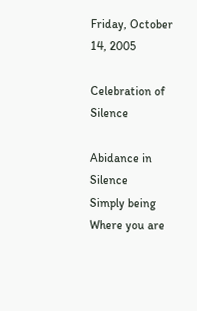Friday, October 14, 2005

Celebration of Silence

Abidance in Silence
Simply being
Where you are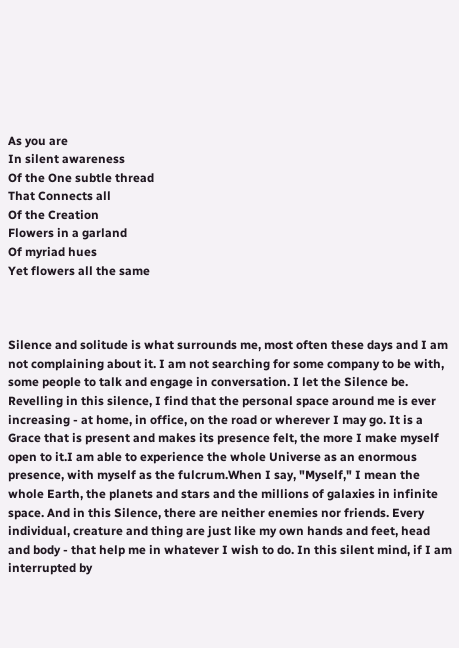As you are
In silent awareness
Of the One subtle thread
That Connects all
Of the Creation
Flowers in a garland
Of myriad hues
Yet flowers all the same



Silence and solitude is what surrounds me, most often these days and I am not complaining about it. I am not searching for some company to be with, some people to talk and engage in conversation. I let the Silence be. Revelling in this silence, I find that the personal space around me is ever increasing - at home, in office, on the road or wherever I may go. It is a Grace that is present and makes its presence felt, the more I make myself open to it.I am able to experience the whole Universe as an enormous presence, with myself as the fulcrum.When I say, "Myself," I mean the whole Earth, the planets and stars and the millions of galaxies in infinite space. And in this Silence, there are neither enemies nor friends. Every individual, creature and thing are just like my own hands and feet, head and body - that help me in whatever I wish to do. In this silent mind, if I am interrupted by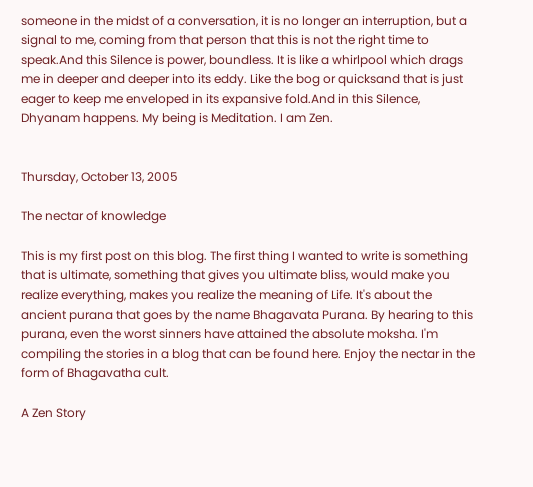someone in the midst of a conversation, it is no longer an interruption, but a signal to me, coming from that person that this is not the right time to speak.And this Silence is power, boundless. It is like a whirlpool which drags me in deeper and deeper into its eddy. Like the bog or quicksand that is just eager to keep me enveloped in its expansive fold.And in this Silence, Dhyanam happens. My being is Meditation. I am Zen.


Thursday, October 13, 2005

The nectar of knowledge

This is my first post on this blog. The first thing I wanted to write is something that is ultimate, something that gives you ultimate bliss, would make you realize everything, makes you realize the meaning of Life. It's about the ancient purana that goes by the name Bhagavata Purana. By hearing to this purana, even the worst sinners have attained the absolute moksha. I'm compiling the stories in a blog that can be found here. Enjoy the nectar in the form of Bhagavatha cult.

A Zen Story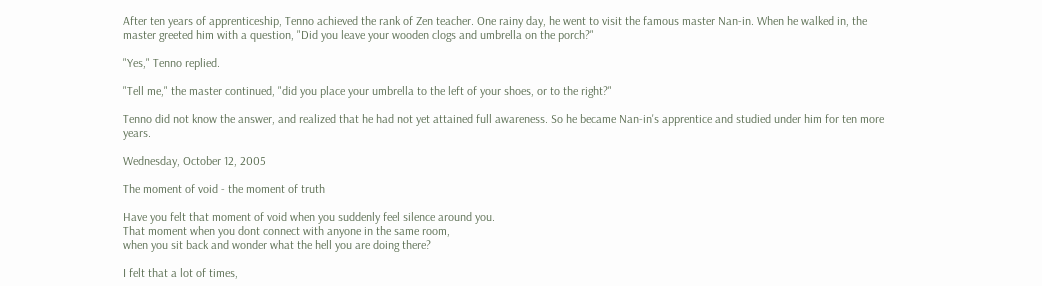After ten years of apprenticeship, Tenno achieved the rank of Zen teacher. One rainy day, he went to visit the famous master Nan-in. When he walked in, the master greeted him with a question, "Did you leave your wooden clogs and umbrella on the porch?"

"Yes," Tenno replied.

"Tell me," the master continued, "did you place your umbrella to the left of your shoes, or to the right?"

Tenno did not know the answer, and realized that he had not yet attained full awareness. So he became Nan-in's apprentice and studied under him for ten more years.

Wednesday, October 12, 2005

The moment of void - the moment of truth

Have you felt that moment of void when you suddenly feel silence around you.
That moment when you dont connect with anyone in the same room,
when you sit back and wonder what the hell you are doing there?

I felt that a lot of times,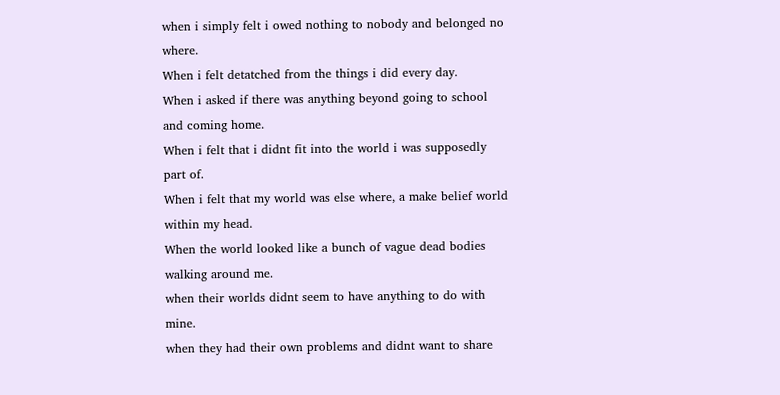when i simply felt i owed nothing to nobody and belonged no where.
When i felt detatched from the things i did every day.
When i asked if there was anything beyond going to school and coming home.
When i felt that i didnt fit into the world i was supposedly part of.
When i felt that my world was else where, a make belief world within my head.
When the world looked like a bunch of vague dead bodies walking around me.
when their worlds didnt seem to have anything to do with mine.
when they had their own problems and didnt want to share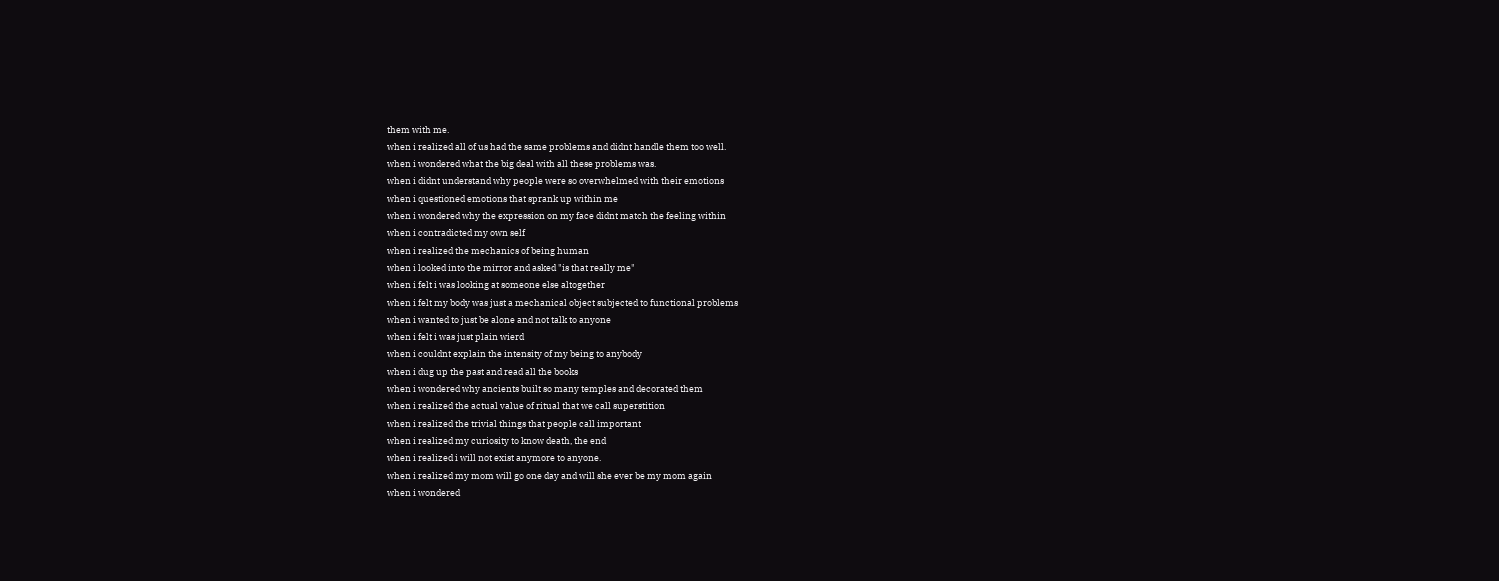them with me.
when i realized all of us had the same problems and didnt handle them too well.
when i wondered what the big deal with all these problems was.
when i didnt understand why people were so overwhelmed with their emotions
when i questioned emotions that sprank up within me
when i wondered why the expression on my face didnt match the feeling within
when i contradicted my own self
when i realized the mechanics of being human
when i looked into the mirror and asked "is that really me"
when i felt i was looking at someone else altogether
when i felt my body was just a mechanical object subjected to functional problems
when i wanted to just be alone and not talk to anyone
when i felt i was just plain wierd
when i couldnt explain the intensity of my being to anybody
when i dug up the past and read all the books
when i wondered why ancients built so many temples and decorated them
when i realized the actual value of ritual that we call superstition
when i realized the trivial things that people call important
when i realized my curiosity to know death, the end
when i realized i will not exist anymore to anyone.
when i realized my mom will go one day and will she ever be my mom again
when i wondered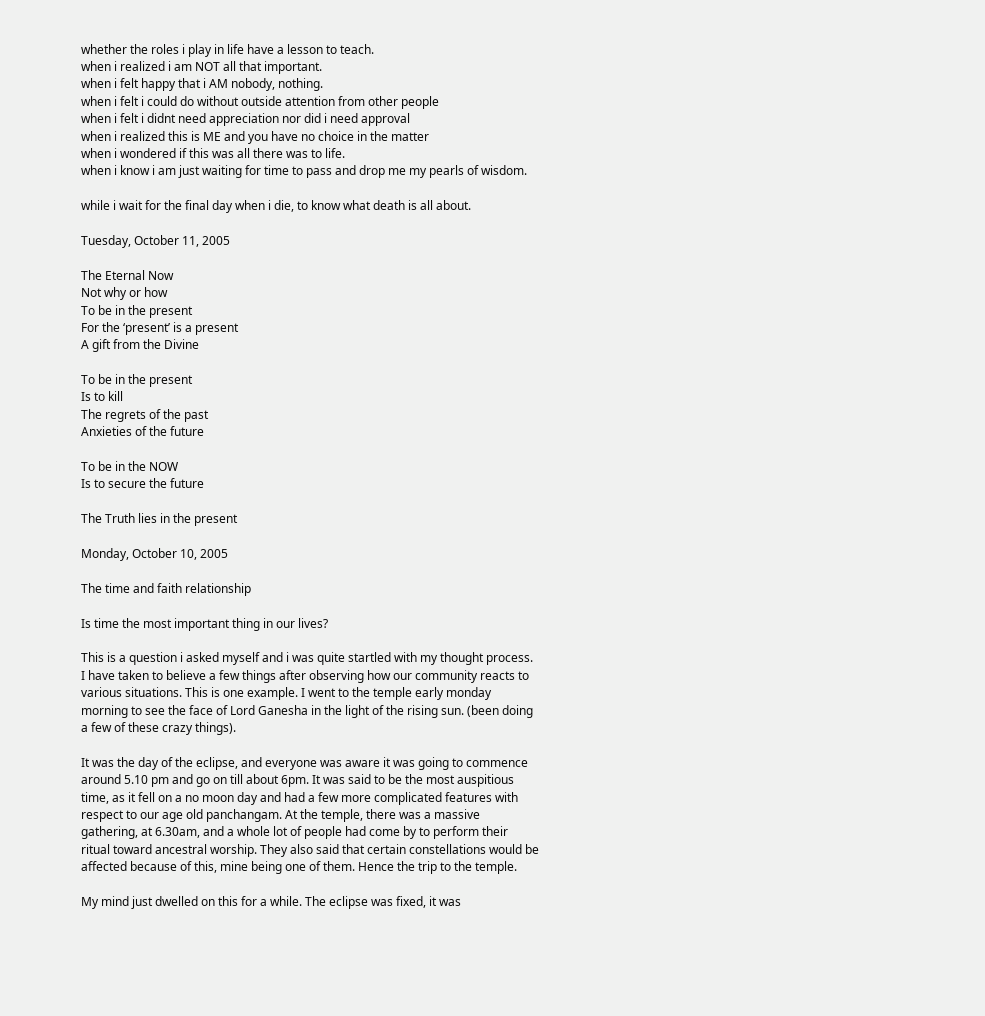whether the roles i play in life have a lesson to teach.
when i realized i am NOT all that important.
when i felt happy that i AM nobody, nothing.
when i felt i could do without outside attention from other people
when i felt i didnt need appreciation nor did i need approval
when i realized this is ME and you have no choice in the matter
when i wondered if this was all there was to life.
when i know i am just waiting for time to pass and drop me my pearls of wisdom.

while i wait for the final day when i die, to know what death is all about.

Tuesday, October 11, 2005

The Eternal Now
Not why or how
To be in the present
For the ‘present’ is a present
A gift from the Divine

To be in the present
Is to kill
The regrets of the past
Anxieties of the future

To be in the NOW
Is to secure the future

The Truth lies in the present

Monday, October 10, 2005

The time and faith relationship

Is time the most important thing in our lives?

This is a question i asked myself and i was quite startled with my thought process. I have taken to believe a few things after observing how our community reacts to various situations. This is one example. I went to the temple early monday morning to see the face of Lord Ganesha in the light of the rising sun. (been doing a few of these crazy things).

It was the day of the eclipse, and everyone was aware it was going to commence around 5.10 pm and go on till about 6pm. It was said to be the most auspitious time, as it fell on a no moon day and had a few more complicated features with respect to our age old panchangam. At the temple, there was a massive gathering, at 6.30am, and a whole lot of people had come by to perform their ritual toward ancestral worship. They also said that certain constellations would be affected because of this, mine being one of them. Hence the trip to the temple.

My mind just dwelled on this for a while. The eclipse was fixed, it was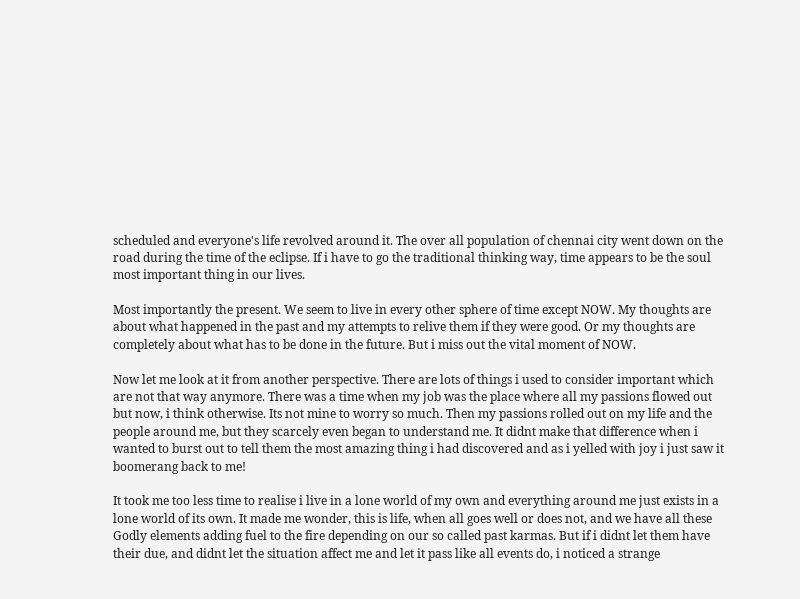scheduled and everyone's life revolved around it. The over all population of chennai city went down on the road during the time of the eclipse. If i have to go the traditional thinking way, time appears to be the soul most important thing in our lives.

Most importantly the present. We seem to live in every other sphere of time except NOW. My thoughts are about what happened in the past and my attempts to relive them if they were good. Or my thoughts are completely about what has to be done in the future. But i miss out the vital moment of NOW.

Now let me look at it from another perspective. There are lots of things i used to consider important which are not that way anymore. There was a time when my job was the place where all my passions flowed out but now, i think otherwise. Its not mine to worry so much. Then my passions rolled out on my life and the people around me, but they scarcely even began to understand me. It didnt make that difference when i wanted to burst out to tell them the most amazing thing i had discovered and as i yelled with joy i just saw it boomerang back to me!

It took me too less time to realise i live in a lone world of my own and everything around me just exists in a lone world of its own. It made me wonder, this is life, when all goes well or does not, and we have all these Godly elements adding fuel to the fire depending on our so called past karmas. But if i didnt let them have their due, and didnt let the situation affect me and let it pass like all events do, i noticed a strange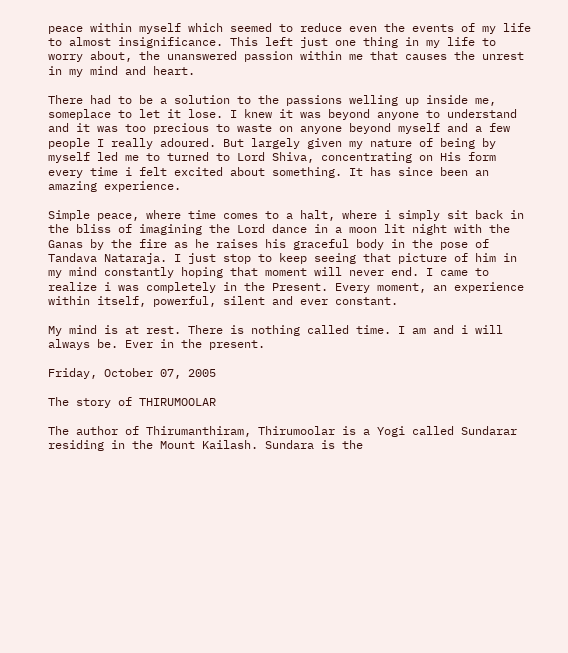peace within myself which seemed to reduce even the events of my life to almost insignificance. This left just one thing in my life to worry about, the unanswered passion within me that causes the unrest in my mind and heart.

There had to be a solution to the passions welling up inside me, someplace to let it lose. I knew it was beyond anyone to understand and it was too precious to waste on anyone beyond myself and a few people I really adoured. But largely given my nature of being by myself led me to turned to Lord Shiva, concentrating on His form every time i felt excited about something. It has since been an amazing experience.

Simple peace, where time comes to a halt, where i simply sit back in the bliss of imagining the Lord dance in a moon lit night with the Ganas by the fire as he raises his graceful body in the pose of Tandava Nataraja. I just stop to keep seeing that picture of him in my mind constantly hoping that moment will never end. I came to realize i was completely in the Present. Every moment, an experience within itself, powerful, silent and ever constant.

My mind is at rest. There is nothing called time. I am and i will always be. Ever in the present.

Friday, October 07, 2005

The story of THIRUMOOLAR

The author of Thirumanthiram, Thirumoolar is a Yogi called Sundarar residing in the Mount Kailash. Sundara is the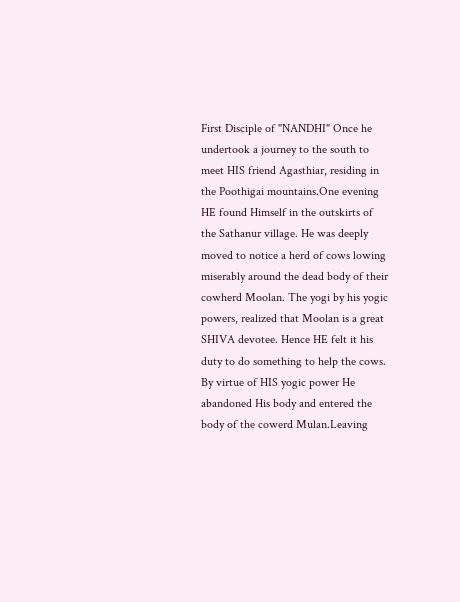First Disciple of "NANDHI" Once he undertook a journey to the south to meet HIS friend Agasthiar, residing in the Poothigai mountains.One evening HE found Himself in the outskirts of the Sathanur village. He was deeply moved to notice a herd of cows lowing miserably around the dead body of their cowherd Moolan. The yogi by his yogic powers, realized that Moolan is a great SHIVA devotee. Hence HE felt it his duty to do something to help the cows. By virtue of HIS yogic power He abandoned His body and entered the body of the cowerd Mulan.Leaving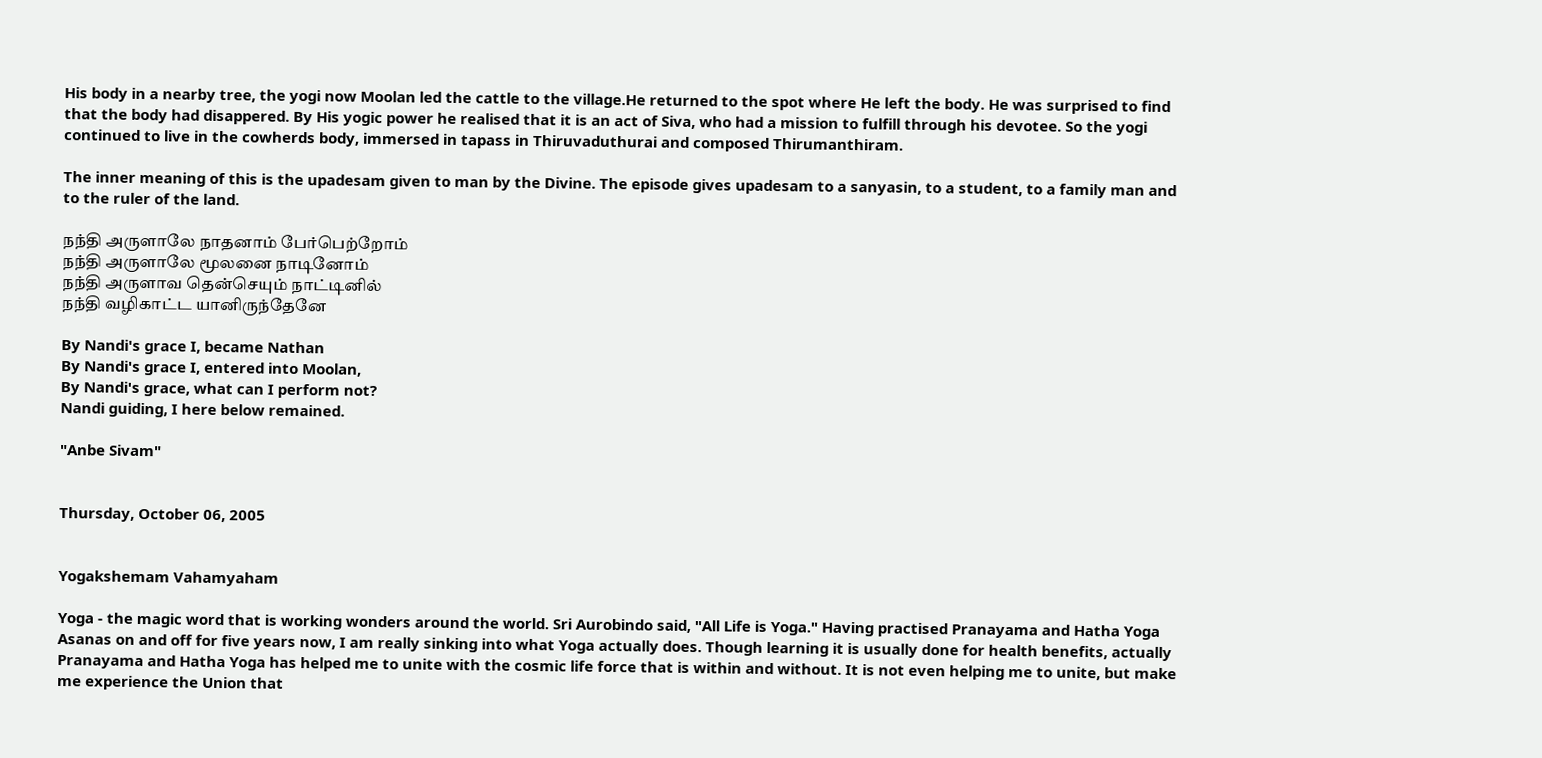His body in a nearby tree, the yogi now Moolan led the cattle to the village.He returned to the spot where He left the body. He was surprised to find that the body had disappered. By His yogic power he realised that it is an act of Siva, who had a mission to fulfill through his devotee. So the yogi continued to live in the cowherds body, immersed in tapass in Thiruvaduthurai and composed Thirumanthiram.

The inner meaning of this is the upadesam given to man by the Divine. The episode gives upadesam to a sanyasin, to a student, to a family man and to the ruler of the land.

நந்தி அருளாலே நாதனாம் பேர்பெற்றோம்
நந்தி அருளாலே மூலனை நாடினோம்
நந்தி அருளாவ தென்செயும் நாட்டினில்
நந்தி வழிகாட்ட யானிருந்தேனே

By Nandi's grace I, became Nathan
By Nandi's grace I, entered into Moolan,
By Nandi's grace, what can I perform not?
Nandi guiding, I here below remained.

"Anbe Sivam"


Thursday, October 06, 2005


Yogakshemam Vahamyaham

Yoga - the magic word that is working wonders around the world. Sri Aurobindo said, "All Life is Yoga." Having practised Pranayama and Hatha Yoga Asanas on and off for five years now, I am really sinking into what Yoga actually does. Though learning it is usually done for health benefits, actually Pranayama and Hatha Yoga has helped me to unite with the cosmic life force that is within and without. It is not even helping me to unite, but make me experience the Union that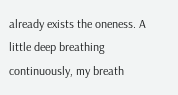already exists the oneness. A little deep breathing continuously, my breath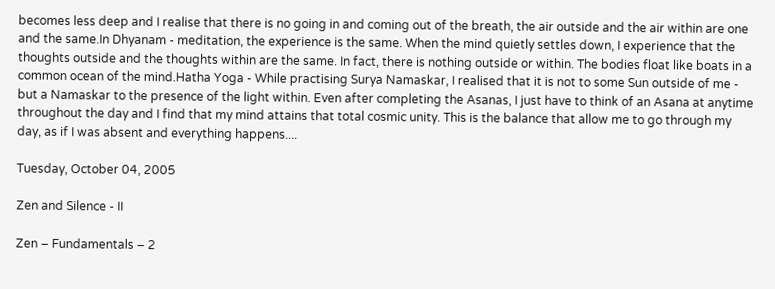becomes less deep and I realise that there is no going in and coming out of the breath, the air outside and the air within are one and the same.In Dhyanam - meditation, the experience is the same. When the mind quietly settles down, I experience that the thoughts outside and the thoughts within are the same. In fact, there is nothing outside or within. The bodies float like boats in a common ocean of the mind.Hatha Yoga - While practising Surya Namaskar, I realised that it is not to some Sun outside of me - but a Namaskar to the presence of the light within. Even after completing the Asanas, I just have to think of an Asana at anytime throughout the day and I find that my mind attains that total cosmic unity. This is the balance that allow me to go through my day, as if I was absent and everything happens....

Tuesday, October 04, 2005

Zen and Silence - II

Zen – Fundamentals – 2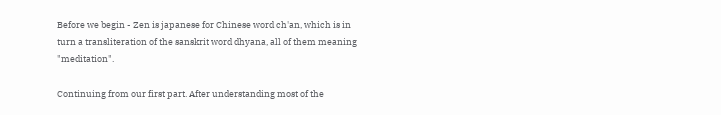Before we begin - Zen is japanese for Chinese word ch'an, which is in turn a transliteration of the sanskrit word dhyana, all of them meaning "meditation".

Continuing from our first part. After understanding most of the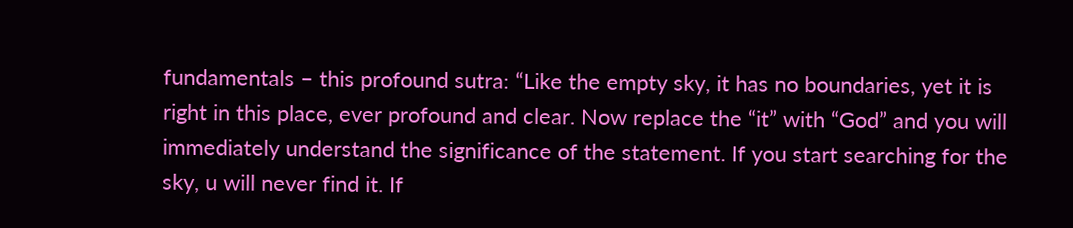fundamentals – this profound sutra: “Like the empty sky, it has no boundaries, yet it is right in this place, ever profound and clear. Now replace the “it” with “God” and you will immediately understand the significance of the statement. If you start searching for the sky, u will never find it. If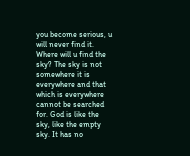you become serious, u will never find it. Where will u find the sky? The sky is not somewhere it is everywhere and that which is everywhere cannot be searched for. God is like the sky, like the empty sky. It has no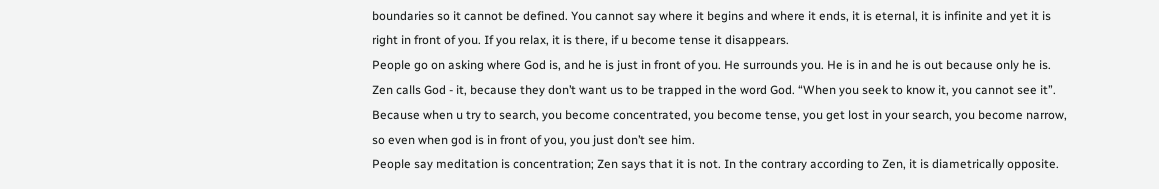boundaries so it cannot be defined. You cannot say where it begins and where it ends, it is eternal, it is infinite and yet it is right in front of you. If you relax, it is there, if u become tense it disappears.
People go on asking where God is, and he is just in front of you. He surrounds you. He is in and he is out because only he is. Zen calls God - it, because they don’t want us to be trapped in the word God. “When you seek to know it, you cannot see it”. Because when u try to search, you become concentrated, you become tense, you get lost in your search, you become narrow, so even when god is in front of you, you just don’t see him.
People say meditation is concentration; Zen says that it is not. In the contrary according to Zen, it is diametrically opposite.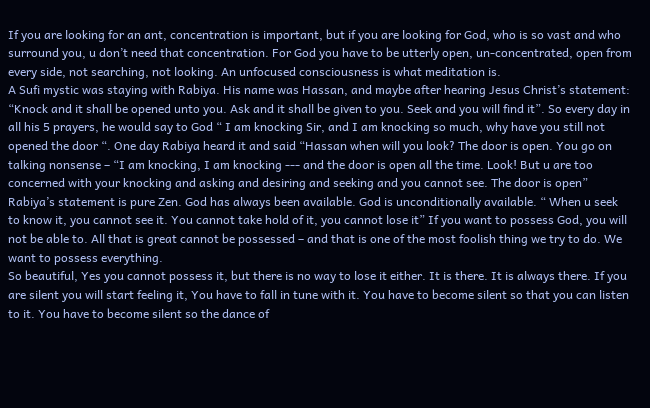If you are looking for an ant, concentration is important, but if you are looking for God, who is so vast and who surround you, u don’t need that concentration. For God you have to be utterly open, un-concentrated, open from every side, not searching, not looking. An unfocused consciousness is what meditation is.
A Sufi mystic was staying with Rabiya. His name was Hassan, and maybe after hearing Jesus Christ’s statement: “Knock and it shall be opened unto you. Ask and it shall be given to you. Seek and you will find it”. So every day in all his 5 prayers, he would say to God “ I am knocking Sir, and I am knocking so much, why have you still not opened the door “. One day Rabiya heard it and said “Hassan when will you look? The door is open. You go on talking nonsense – “I am knocking, I am knocking --- and the door is open all the time. Look! But u are too concerned with your knocking and asking and desiring and seeking and you cannot see. The door is open”
Rabiya’s statement is pure Zen. God has always been available. God is unconditionally available. “ When u seek to know it, you cannot see it. You cannot take hold of it, you cannot lose it” If you want to possess God, you will not be able to. All that is great cannot be possessed – and that is one of the most foolish thing we try to do. We want to possess everything.
So beautiful, Yes you cannot possess it, but there is no way to lose it either. It is there. It is always there. If you are silent you will start feeling it, You have to fall in tune with it. You have to become silent so that you can listen to it. You have to become silent so the dance of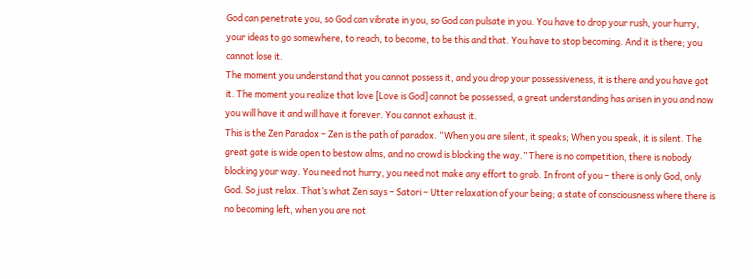God can penetrate you, so God can vibrate in you, so God can pulsate in you. You have to drop your rush, your hurry, your ideas to go somewhere, to reach, to become, to be this and that. You have to stop becoming. And it is there; you cannot lose it.
The moment you understand that you cannot possess it, and you drop your possessiveness, it is there and you have got it. The moment you realize that love [Love is God] cannot be possessed, a great understanding has arisen in you and now you will have it and will have it forever. You cannot exhaust it.
This is the Zen Paradox – Zen is the path of paradox. “When you are silent, it speaks; When you speak, it is silent. The great gate is wide open to bestow alms, and no crowd is blocking the way.” There is no competition, there is nobody blocking your way. You need not hurry, you need not make any effort to grab. In front of you – there is only God, only God. So just relax. That’s what Zen says – Satori – Utter relaxation of your being; a state of consciousness where there is no becoming left, when you are not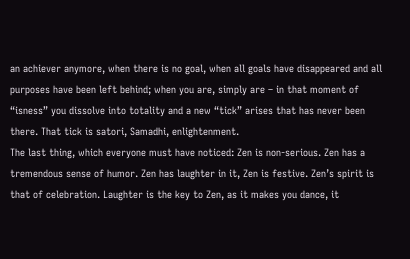an achiever anymore, when there is no goal, when all goals have disappeared and all purposes have been left behind; when you are, simply are – in that moment of “isness” you dissolve into totality and a new “tick” arises that has never been there. That tick is satori, Samadhi, enlightenment.
The last thing, which everyone must have noticed: Zen is non-serious. Zen has a tremendous sense of humor. Zen has laughter in it, Zen is festive. Zen’s spirit is that of celebration. Laughter is the key to Zen, as it makes you dance, it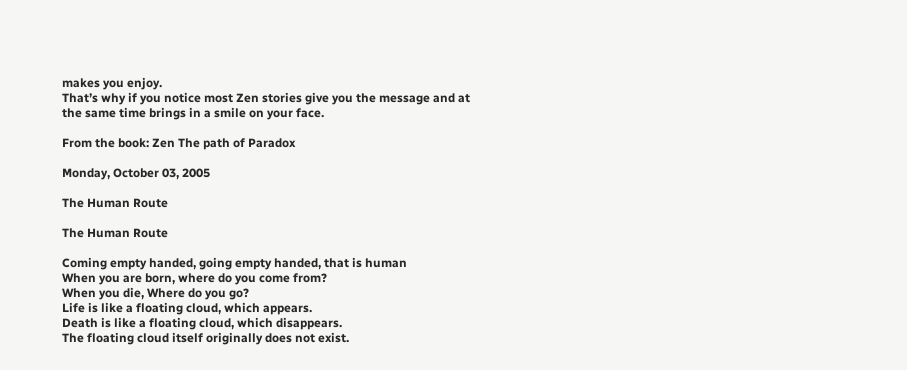makes you enjoy.
That’s why if you notice most Zen stories give you the message and at the same time brings in a smile on your face.

From the book: Zen The path of Paradox

Monday, October 03, 2005

The Human Route

The Human Route

Coming empty handed, going empty handed, that is human
When you are born, where do you come from?
When you die, Where do you go?
Life is like a floating cloud, which appears.
Death is like a floating cloud, which disappears.
The floating cloud itself originally does not exist.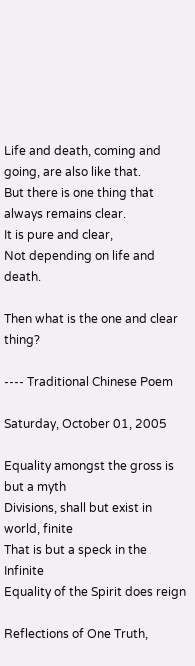Life and death, coming and going, are also like that.
But there is one thing that always remains clear.
It is pure and clear,
Not depending on life and death.

Then what is the one and clear thing?

---- Traditional Chinese Poem

Saturday, October 01, 2005

Equality amongst the gross is but a myth
Divisions, shall but exist in world, finite
That is but a speck in the Infinite
Equality of the Spirit does reign

Reflections of One Truth,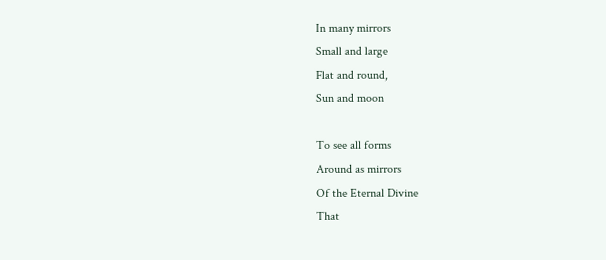In many mirrors
Small and large
Flat and round,
Sun and moon

To see all forms
Around as mirrors
Of the Eternal Divine
That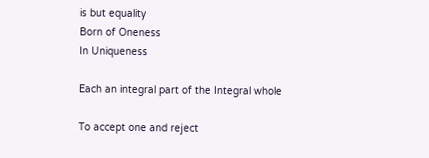is but equality
Born of Oneness
In Uniqueness

Each an integral part of the Integral whole

To accept one and reject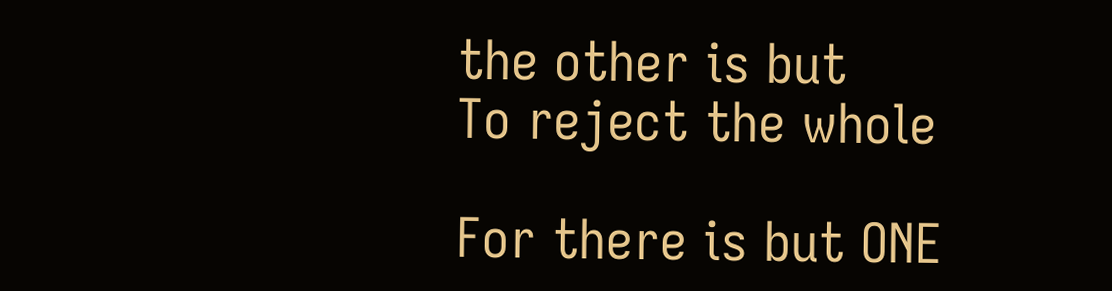the other is but
To reject the whole

For there is but ONE